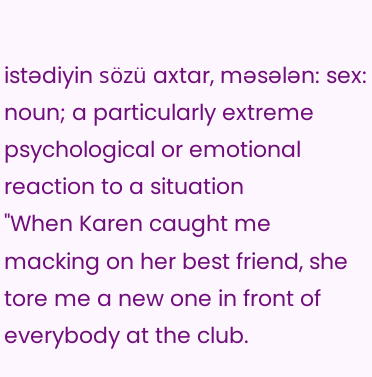istədiyin sözü axtar, məsələn: sex:
noun; a particularly extreme psychological or emotional reaction to a situation
"When Karen caught me macking on her best friend, she tore me a new one in front of everybody at the club.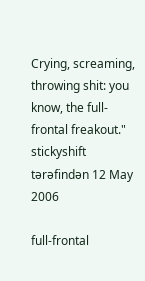Crying, screaming, throwing shit: you know, the full-frontal freakout."
stickyshift tərəfindən 12 May 2006

full-frontal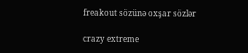freakout sözünə oxşar sözlər

crazy extreme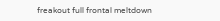freakout full frontal meltdown